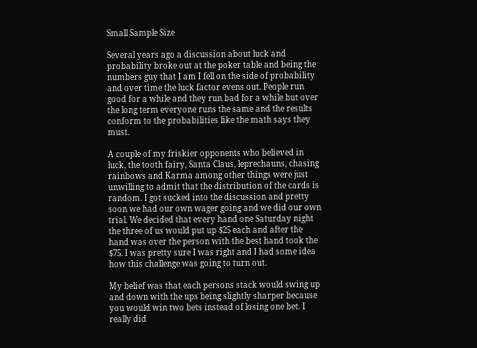Small Sample Size

Several years ago a discussion about luck and probability broke out at the poker table and being the numbers guy that I am I fell on the side of probability and over time the luck factor evens out. People run good for a while and they run bad for a while but over the long term everyone runs the same and the results conform to the probabilities like the math says they must.

A couple of my friskier opponents who believed in luck, the tooth fairy, Santa Claus, leprechauns, chasing rainbows and Karma among other things were just unwilling to admit that the distribution of the cards is random. I got sucked into the discussion and pretty soon we had our own wager going and we did our own trial. We decided that every hand one Saturday night the three of us would put up $25 each and after the hand was over the person with the best hand took the $75. I was pretty sure I was right and I had some idea how this challenge was going to turn out.

My belief was that each persons stack would swing up and down with the ups being slightly sharper because you would win two bets instead of losing one bet. I really did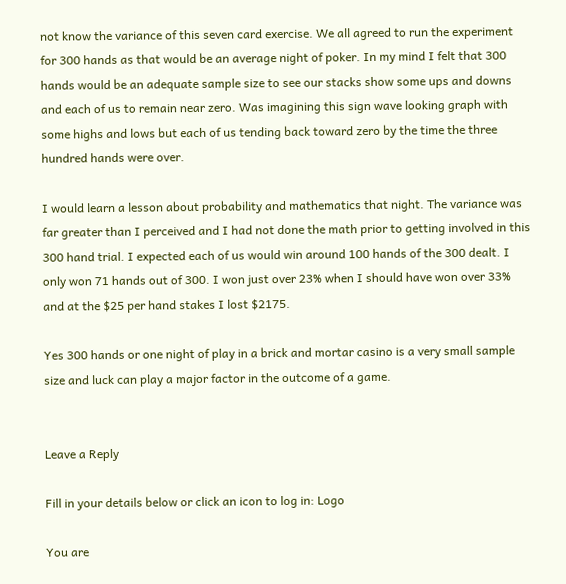not know the variance of this seven card exercise. We all agreed to run the experiment for 300 hands as that would be an average night of poker. In my mind I felt that 300 hands would be an adequate sample size to see our stacks show some ups and downs and each of us to remain near zero. Was imagining this sign wave looking graph with some highs and lows but each of us tending back toward zero by the time the three hundred hands were over.

I would learn a lesson about probability and mathematics that night. The variance was far greater than I perceived and I had not done the math prior to getting involved in this 300 hand trial. I expected each of us would win around 100 hands of the 300 dealt. I only won 71 hands out of 300. I won just over 23% when I should have won over 33% and at the $25 per hand stakes I lost $2175.

Yes 300 hands or one night of play in a brick and mortar casino is a very small sample size and luck can play a major factor in the outcome of a game.


Leave a Reply

Fill in your details below or click an icon to log in: Logo

You are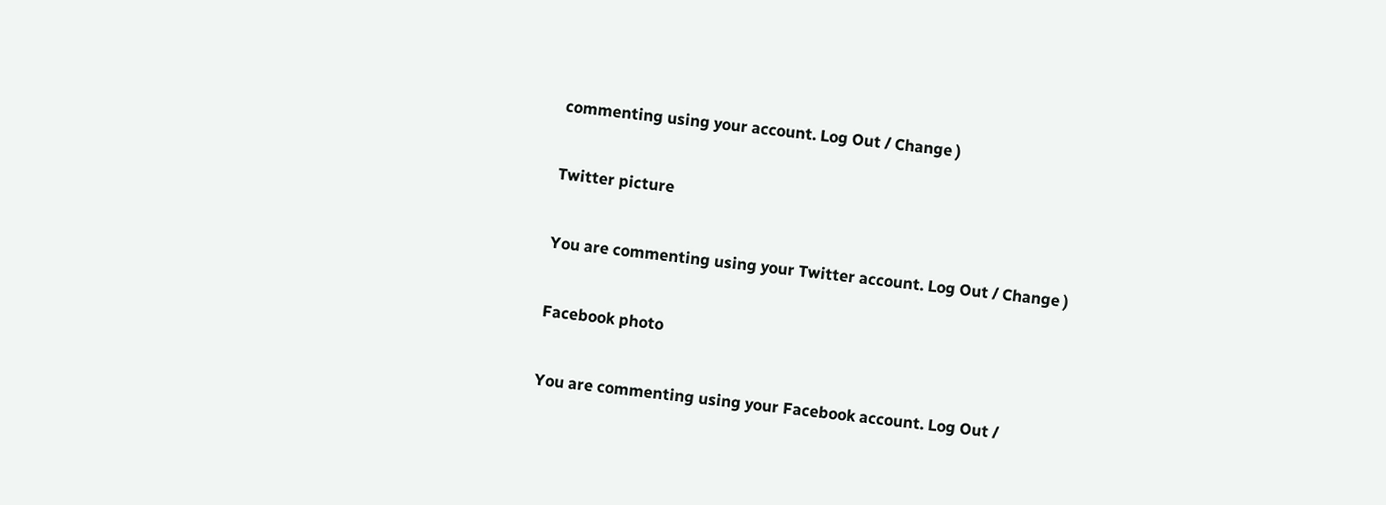commenting using your account. Log Out / Change )

Twitter picture

You are commenting using your Twitter account. Log Out / Change )

Facebook photo

You are commenting using your Facebook account. Log Out /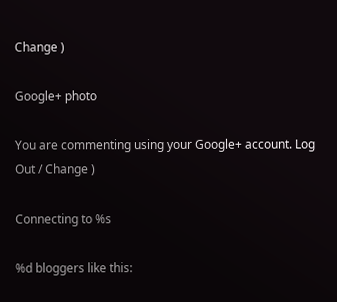Change )

Google+ photo

You are commenting using your Google+ account. Log Out / Change )

Connecting to %s

%d bloggers like this: